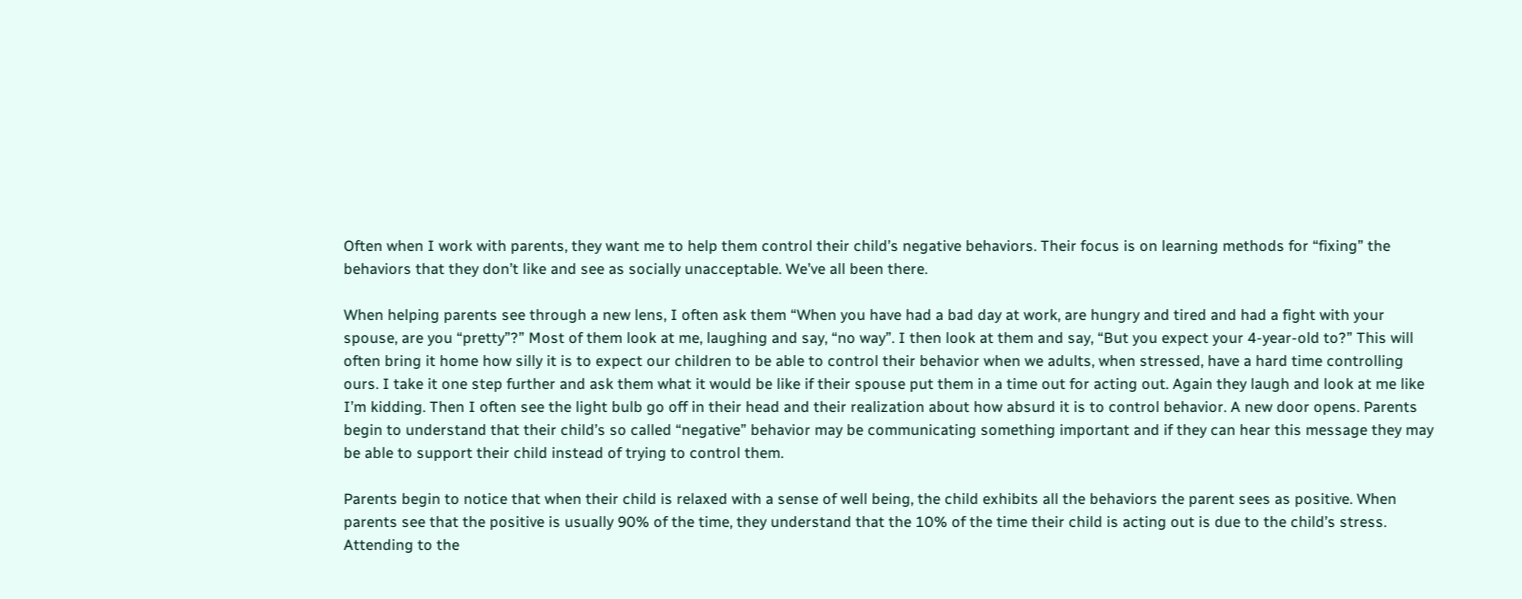Often when I work with parents, they want me to help them control their child’s negative behaviors. Their focus is on learning methods for “fixing” the behaviors that they don’t like and see as socially unacceptable. We’ve all been there.

When helping parents see through a new lens, I often ask them “When you have had a bad day at work, are hungry and tired and had a fight with your spouse, are you “pretty”?” Most of them look at me, laughing and say, “no way”. I then look at them and say, “But you expect your 4-year-old to?” This will often bring it home how silly it is to expect our children to be able to control their behavior when we adults, when stressed, have a hard time controlling ours. I take it one step further and ask them what it would be like if their spouse put them in a time out for acting out. Again they laugh and look at me like I’m kidding. Then I often see the light bulb go off in their head and their realization about how absurd it is to control behavior. A new door opens. Parents begin to understand that their child’s so called “negative” behavior may be communicating something important and if they can hear this message they may be able to support their child instead of trying to control them.

Parents begin to notice that when their child is relaxed with a sense of well being, the child exhibits all the behaviors the parent sees as positive. When parents see that the positive is usually 90% of the time, they understand that the 10% of the time their child is acting out is due to the child’s stress. Attending to the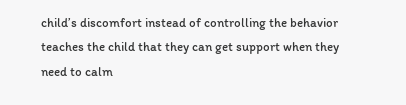child’s discomfort instead of controlling the behavior teaches the child that they can get support when they need to calm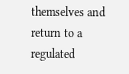themselves and return to a regulated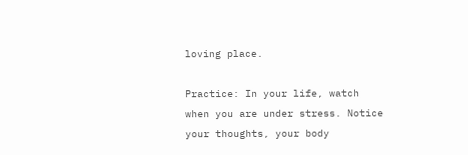loving place.

Practice: In your life, watch when you are under stress. Notice your thoughts, your body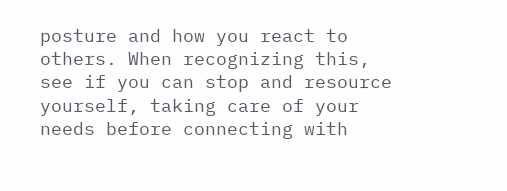posture and how you react to others. When recognizing this, see if you can stop and resource yourself, taking care of your needs before connecting with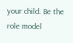your child. Be the role model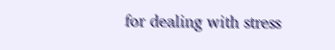for dealing with stress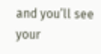and you’ll see your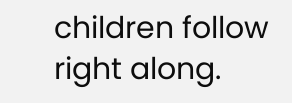children follow right along.